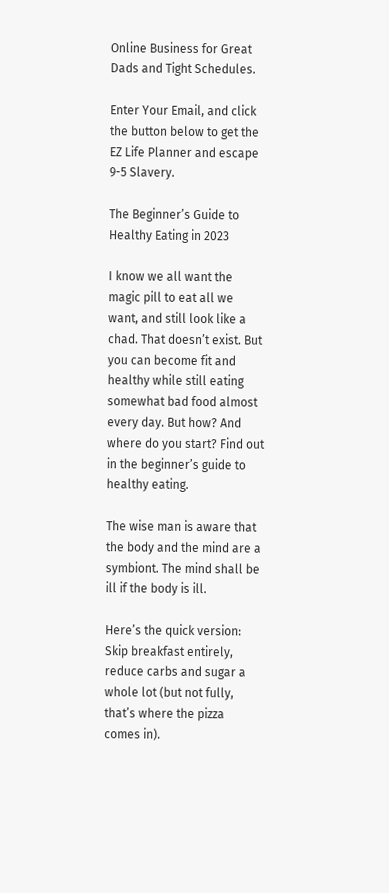Online Business for Great Dads and Tight Schedules.

Enter Your Email, and click the button below to get the EZ Life Planner and escape 9-5 Slavery.

The Beginner’s Guide to Healthy Eating in 2023

I know we all want the magic pill to eat all we want, and still look like a chad. That doesn’t exist. But you can become fit and healthy while still eating somewhat bad food almost every day. But how? And where do you start? Find out in the beginner’s guide to healthy eating.

The wise man is aware that the body and the mind are a symbiont. The mind shall be ill if the body is ill.

Here’s the quick version: Skip breakfast entirely, reduce carbs and sugar a whole lot (but not fully, that’s where the pizza comes in).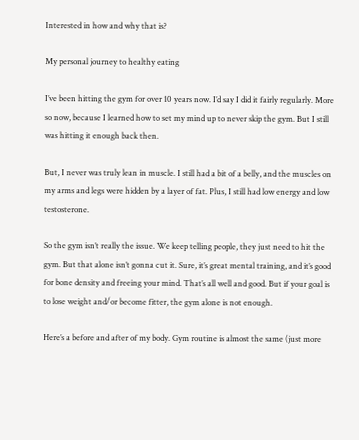Interested in how and why that is?

My personal journey to healthy eating

I’ve been hitting the gym for over 10 years now. I’d say I did it fairly regularly. More so now, because I learned how to set my mind up to never skip the gym. But I still was hitting it enough back then.

But, I never was truly lean in muscle. I still had a bit of a belly, and the muscles on my arms and legs were hidden by a layer of fat. Plus, I still had low energy and low testosterone.

So the gym isn’t really the issue. We keep telling people, they just need to hit the gym. But that alone isn’t gonna cut it. Sure, it’s great mental training, and it’s good for bone density and freeing your mind. That’s all well and good. But if your goal is to lose weight and/or become fitter, the gym alone is not enough.

Here’s a before and after of my body. Gym routine is almost the same (just more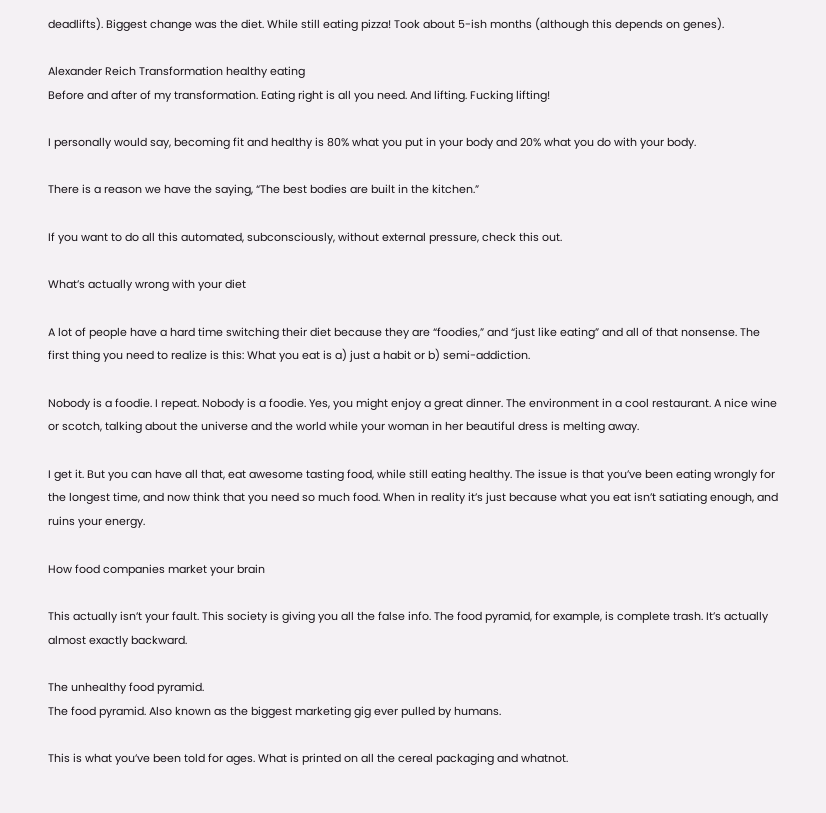deadlifts). Biggest change was the diet. While still eating pizza! Took about 5-ish months (although this depends on genes).

Alexander Reich Transformation healthy eating
Before and after of my transformation. Eating right is all you need. And lifting. Fucking lifting!

I personally would say, becoming fit and healthy is 80% what you put in your body and 20% what you do with your body.

There is a reason we have the saying, “The best bodies are built in the kitchen.”

If you want to do all this automated, subconsciously, without external pressure, check this out.

What’s actually wrong with your diet

A lot of people have a hard time switching their diet because they are “foodies,” and “just like eating” and all of that nonsense. The first thing you need to realize is this: What you eat is a) just a habit or b) semi-addiction.

Nobody is a foodie. I repeat. Nobody is a foodie. Yes, you might enjoy a great dinner. The environment in a cool restaurant. A nice wine or scotch, talking about the universe and the world while your woman in her beautiful dress is melting away.

I get it. But you can have all that, eat awesome tasting food, while still eating healthy. The issue is that you’ve been eating wrongly for the longest time, and now think that you need so much food. When in reality it’s just because what you eat isn’t satiating enough, and ruins your energy.

How food companies market your brain

This actually isn’t your fault. This society is giving you all the false info. The food pyramid, for example, is complete trash. It’s actually almost exactly backward.

The unhealthy food pyramid.
The food pyramid. Also known as the biggest marketing gig ever pulled by humans.

This is what you’ve been told for ages. What is printed on all the cereal packaging and whatnot.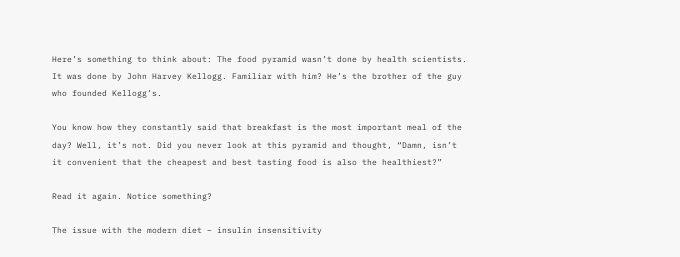Here’s something to think about: The food pyramid wasn’t done by health scientists. It was done by John Harvey Kellogg. Familiar with him? He’s the brother of the guy who founded Kellogg’s.

You know how they constantly said that breakfast is the most important meal of the day? Well, it’s not. Did you never look at this pyramid and thought, “Damn, isn’t it convenient that the cheapest and best tasting food is also the healthiest?”

Read it again. Notice something?

The issue with the modern diet – insulin insensitivity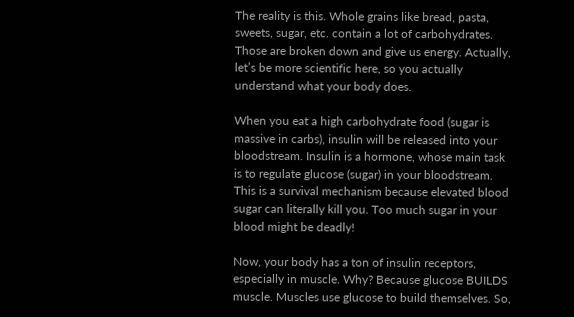The reality is this. Whole grains like bread, pasta, sweets, sugar, etc. contain a lot of carbohydrates. Those are broken down and give us energy. Actually, let’s be more scientific here, so you actually understand what your body does.

When you eat a high carbohydrate food (sugar is massive in carbs), insulin will be released into your bloodstream. Insulin is a hormone, whose main task is to regulate glucose (sugar) in your bloodstream. This is a survival mechanism because elevated blood sugar can literally kill you. Too much sugar in your blood might be deadly!

Now, your body has a ton of insulin receptors, especially in muscle. Why? Because glucose BUILDS muscle. Muscles use glucose to build themselves. So,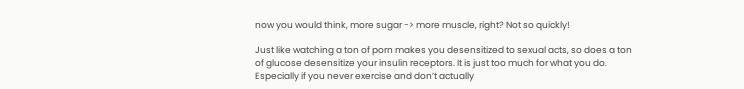now you would think, more sugar -> more muscle, right? Not so quickly!

Just like watching a ton of porn makes you desensitized to sexual acts, so does a ton of glucose desensitize your insulin receptors. It is just too much for what you do. Especially if you never exercise and don’t actually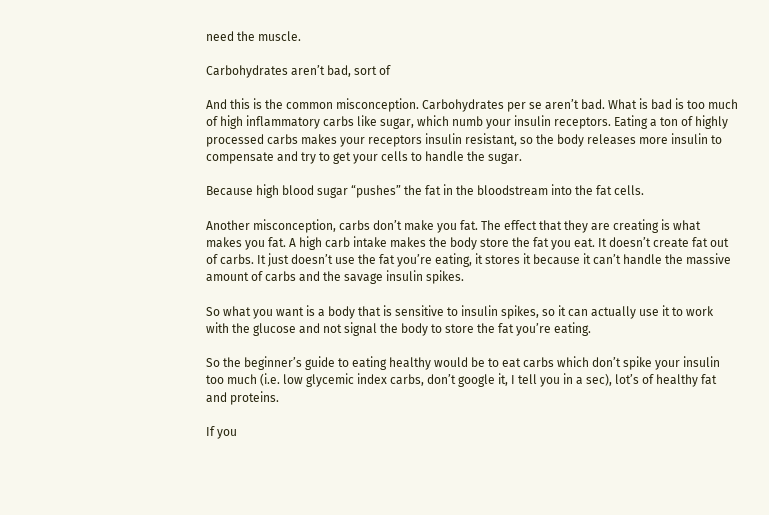need the muscle.

Carbohydrates aren’t bad, sort of

And this is the common misconception. Carbohydrates per se aren’t bad. What is bad is too much of high inflammatory carbs like sugar, which numb your insulin receptors. Eating a ton of highly processed carbs makes your receptors insulin resistant, so the body releases more insulin to compensate and try to get your cells to handle the sugar.

Because high blood sugar “pushes” the fat in the bloodstream into the fat cells.

Another misconception, carbs don’t make you fat. The effect that they are creating is what makes you fat. A high carb intake makes the body store the fat you eat. It doesn’t create fat out of carbs. It just doesn’t use the fat you’re eating, it stores it because it can’t handle the massive amount of carbs and the savage insulin spikes.

So what you want is a body that is sensitive to insulin spikes, so it can actually use it to work with the glucose and not signal the body to store the fat you’re eating.

So the beginner’s guide to eating healthy would be to eat carbs which don’t spike your insulin too much (i.e. low glycemic index carbs, don’t google it, I tell you in a sec), lot’s of healthy fat and proteins.

If you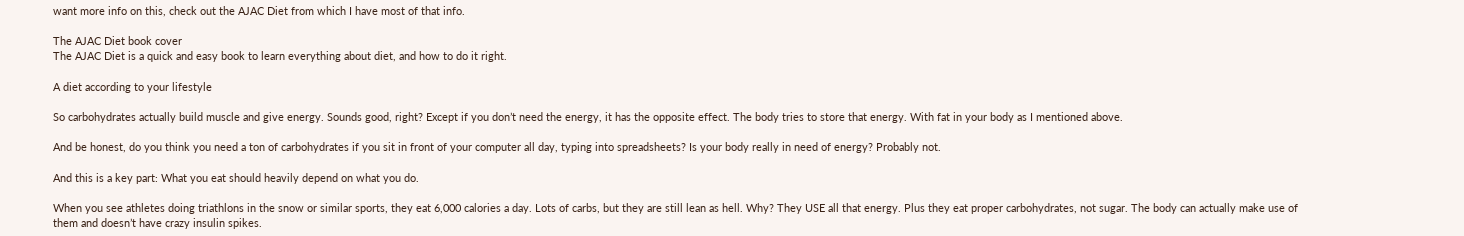want more info on this, check out the AJAC Diet from which I have most of that info.

The AJAC Diet book cover
The AJAC Diet is a quick and easy book to learn everything about diet, and how to do it right.

A diet according to your lifestyle

So carbohydrates actually build muscle and give energy. Sounds good, right? Except if you don’t need the energy, it has the opposite effect. The body tries to store that energy. With fat in your body as I mentioned above.

And be honest, do you think you need a ton of carbohydrates if you sit in front of your computer all day, typing into spreadsheets? Is your body really in need of energy? Probably not.

And this is a key part: What you eat should heavily depend on what you do.

When you see athletes doing triathlons in the snow or similar sports, they eat 6,000 calories a day. Lots of carbs, but they are still lean as hell. Why? They USE all that energy. Plus they eat proper carbohydrates, not sugar. The body can actually make use of them and doesn’t have crazy insulin spikes.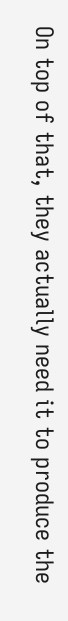On top of that, they actually need it to produce the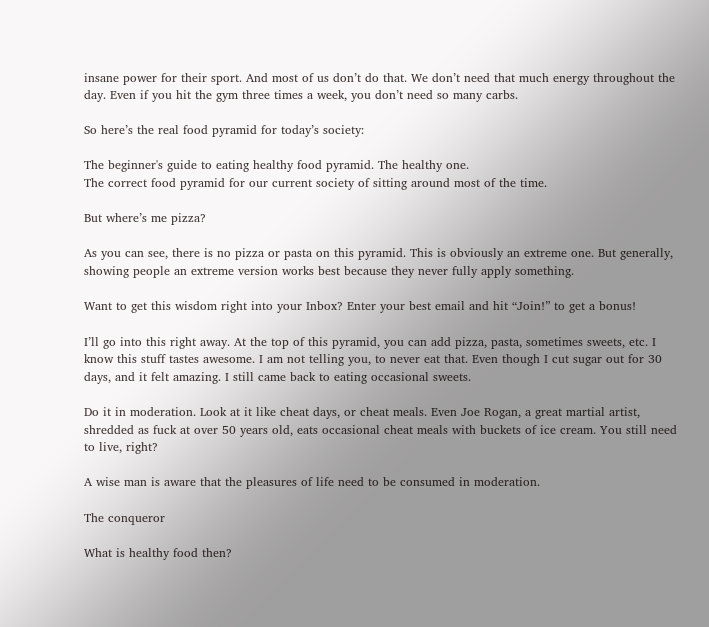insane power for their sport. And most of us don’t do that. We don’t need that much energy throughout the day. Even if you hit the gym three times a week, you don’t need so many carbs.

So here’s the real food pyramid for today’s society:

The beginner's guide to eating healthy food pyramid. The healthy one.
The correct food pyramid for our current society of sitting around most of the time.

But where’s me pizza?

As you can see, there is no pizza or pasta on this pyramid. This is obviously an extreme one. But generally, showing people an extreme version works best because they never fully apply something.

Want to get this wisdom right into your Inbox? Enter your best email and hit “Join!” to get a bonus!

I’ll go into this right away. At the top of this pyramid, you can add pizza, pasta, sometimes sweets, etc. I know this stuff tastes awesome. I am not telling you, to never eat that. Even though I cut sugar out for 30 days, and it felt amazing. I still came back to eating occasional sweets.

Do it in moderation. Look at it like cheat days, or cheat meals. Even Joe Rogan, a great martial artist, shredded as fuck at over 50 years old, eats occasional cheat meals with buckets of ice cream. You still need to live, right?

A wise man is aware that the pleasures of life need to be consumed in moderation.

The conqueror

What is healthy food then?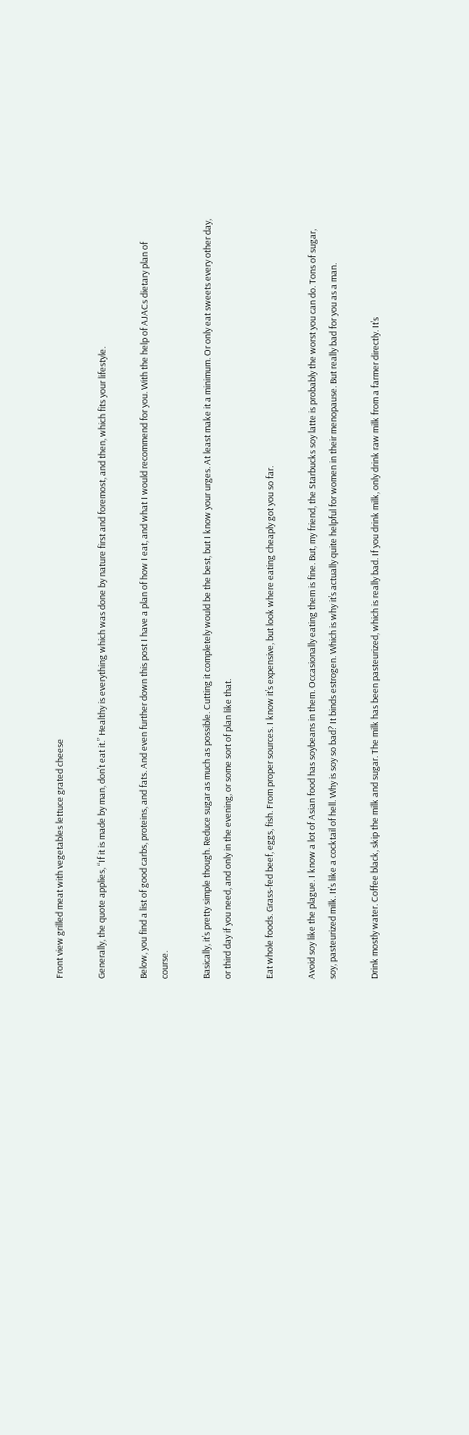Front view grilled meat with vegetables lettuce grated cheese

Generally, the quote applies, “If it is made by man, don’t eat it.” Healthy is everything which was done by nature first and foremost, and then, which fits your lifestyle.

Below, you find a list of good carbs, proteins, and fats. And even further down this post I have a plan of how I eat, and what I would recommend for you. With the help of AJACs dietary plan of course.

Basically, it’s pretty simple though. Reduce sugar as much as possible. Cutting it completely would be the best, but I know your urges. At least make it a minimum. Or only eat sweets every other day, or third day if you need, and only in the evening, or some sort of plan like that.

Eat whole foods. Grass-fed beef, eggs, fish. From proper sources. I know it’s expensive, but look where eating cheaply got you so far.

Avoid soy like the plague. I know a lot of Asian food has soybeans in them. Occasionally eating them is fine. But, my friend, the Starbucks soy latte is probably the worst you can do. Tons of sugar, soy, pasteurized milk. It’s like a cocktail of hell. Why is soy so bad? It binds estrogen. Which is why it’s actually quite helpful for women in their menopause. But really bad for you as a man.

Drink mostly water. Coffee black, skip the milk and sugar. The milk has been pasteurized, which is really bad. If you drink milk, only drink raw milk from a farmer directly. It’s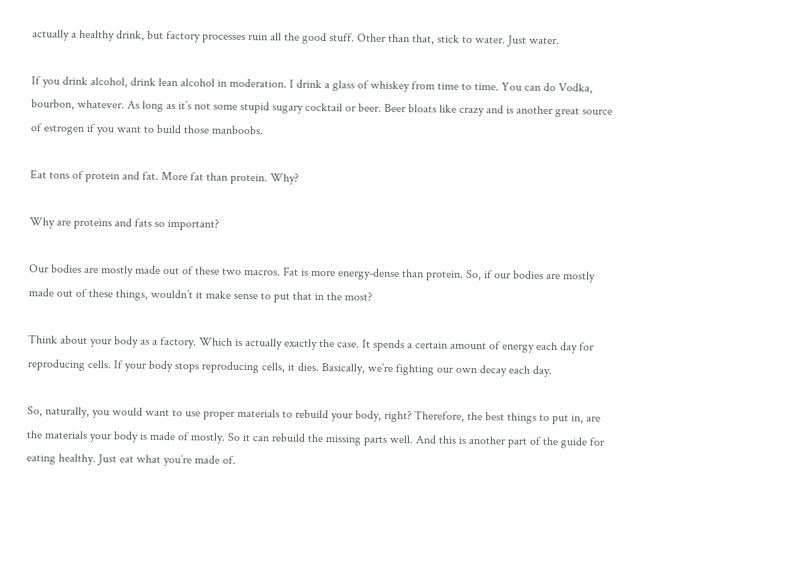actually a healthy drink, but factory processes ruin all the good stuff. Other than that, stick to water. Just water.

If you drink alcohol, drink lean alcohol in moderation. I drink a glass of whiskey from time to time. You can do Vodka, bourbon, whatever. As long as it’s not some stupid sugary cocktail or beer. Beer bloats like crazy and is another great source of estrogen if you want to build those manboobs.

Eat tons of protein and fat. More fat than protein. Why?

Why are proteins and fats so important?

Our bodies are mostly made out of these two macros. Fat is more energy-dense than protein. So, if our bodies are mostly made out of these things, wouldn’t it make sense to put that in the most?

Think about your body as a factory. Which is actually exactly the case. It spends a certain amount of energy each day for reproducing cells. If your body stops reproducing cells, it dies. Basically, we’re fighting our own decay each day.

So, naturally, you would want to use proper materials to rebuild your body, right? Therefore, the best things to put in, are the materials your body is made of mostly. So it can rebuild the missing parts well. And this is another part of the guide for eating healthy. Just eat what you’re made of.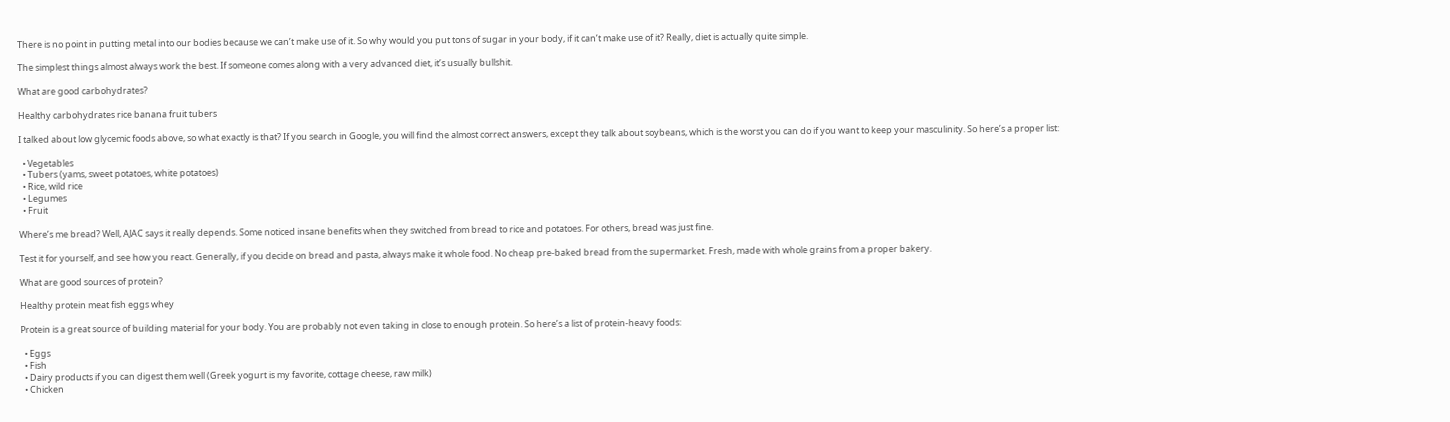There is no point in putting metal into our bodies because we can’t make use of it. So why would you put tons of sugar in your body, if it can’t make use of it? Really, diet is actually quite simple.

The simplest things almost always work the best. If someone comes along with a very advanced diet, it’s usually bullshit.

What are good carbohydrates?

Healthy carbohydrates rice banana fruit tubers

I talked about low glycemic foods above, so what exactly is that? If you search in Google, you will find the almost correct answers, except they talk about soybeans, which is the worst you can do if you want to keep your masculinity. So here’s a proper list:

  • Vegetables
  • Tubers (yams, sweet potatoes, white potatoes)
  • Rice, wild rice
  • Legumes
  • Fruit

Where’s me bread? Well, AJAC says it really depends. Some noticed insane benefits when they switched from bread to rice and potatoes. For others, bread was just fine.

Test it for yourself, and see how you react. Generally, if you decide on bread and pasta, always make it whole food. No cheap pre-baked bread from the supermarket. Fresh, made with whole grains from a proper bakery.

What are good sources of protein?

Healthy protein meat fish eggs whey

Protein is a great source of building material for your body. You are probably not even taking in close to enough protein. So here’s a list of protein-heavy foods:

  • Eggs
  • Fish
  • Dairy products if you can digest them well (Greek yogurt is my favorite, cottage cheese, raw milk)
  • Chicken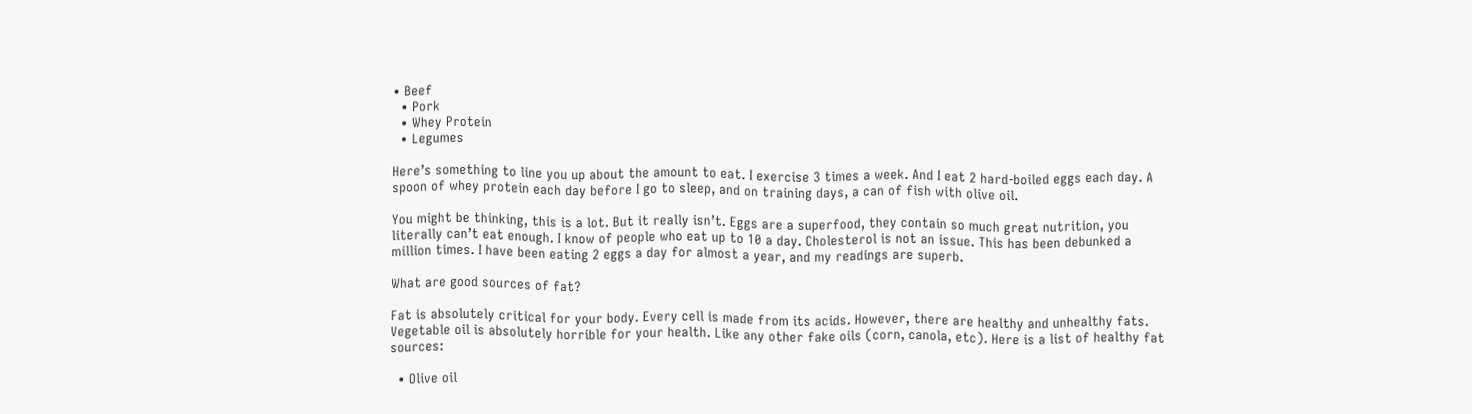• Beef
  • Pork
  • Whey Protein
  • Legumes

Here’s something to line you up about the amount to eat. I exercise 3 times a week. And I eat 2 hard-boiled eggs each day. A spoon of whey protein each day before I go to sleep, and on training days, a can of fish with olive oil.

You might be thinking, this is a lot. But it really isn’t. Eggs are a superfood, they contain so much great nutrition, you literally can’t eat enough. I know of people who eat up to 10 a day. Cholesterol is not an issue. This has been debunked a million times. I have been eating 2 eggs a day for almost a year, and my readings are superb.

What are good sources of fat?

Fat is absolutely critical for your body. Every cell is made from its acids. However, there are healthy and unhealthy fats. Vegetable oil is absolutely horrible for your health. Like any other fake oils (corn, canola, etc). Here is a list of healthy fat sources:

  • Olive oil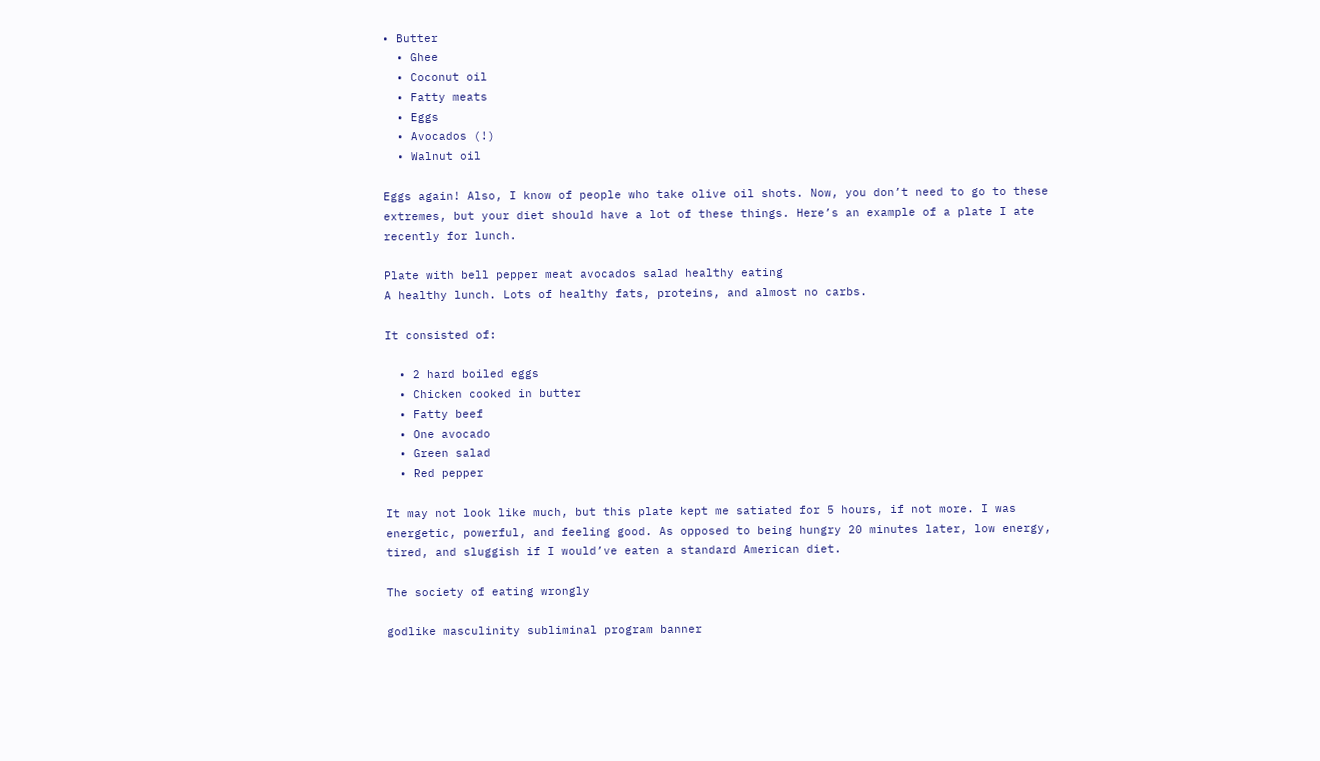• Butter
  • Ghee
  • Coconut oil
  • Fatty meats
  • Eggs
  • Avocados (!)
  • Walnut oil

Eggs again! Also, I know of people who take olive oil shots. Now, you don’t need to go to these extremes, but your diet should have a lot of these things. Here’s an example of a plate I ate recently for lunch.

Plate with bell pepper meat avocados salad healthy eating
A healthy lunch. Lots of healthy fats, proteins, and almost no carbs.

It consisted of:

  • 2 hard boiled eggs
  • Chicken cooked in butter
  • Fatty beef
  • One avocado
  • Green salad
  • Red pepper

It may not look like much, but this plate kept me satiated for 5 hours, if not more. I was energetic, powerful, and feeling good. As opposed to being hungry 20 minutes later, low energy, tired, and sluggish if I would’ve eaten a standard American diet.

The society of eating wrongly

godlike masculinity subliminal program banner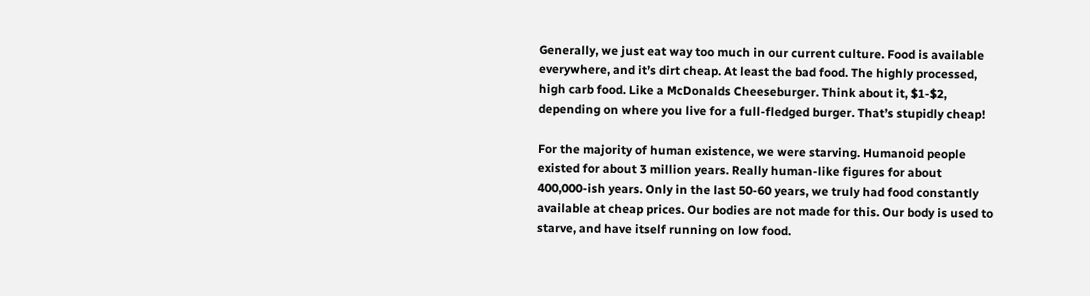Generally, we just eat way too much in our current culture. Food is available everywhere, and it’s dirt cheap. At least the bad food. The highly processed, high carb food. Like a McDonalds Cheeseburger. Think about it, $1-$2, depending on where you live for a full-fledged burger. That’s stupidly cheap!

For the majority of human existence, we were starving. Humanoid people existed for about 3 million years. Really human-like figures for about 400,000-ish years. Only in the last 50-60 years, we truly had food constantly available at cheap prices. Our bodies are not made for this. Our body is used to starve, and have itself running on low food.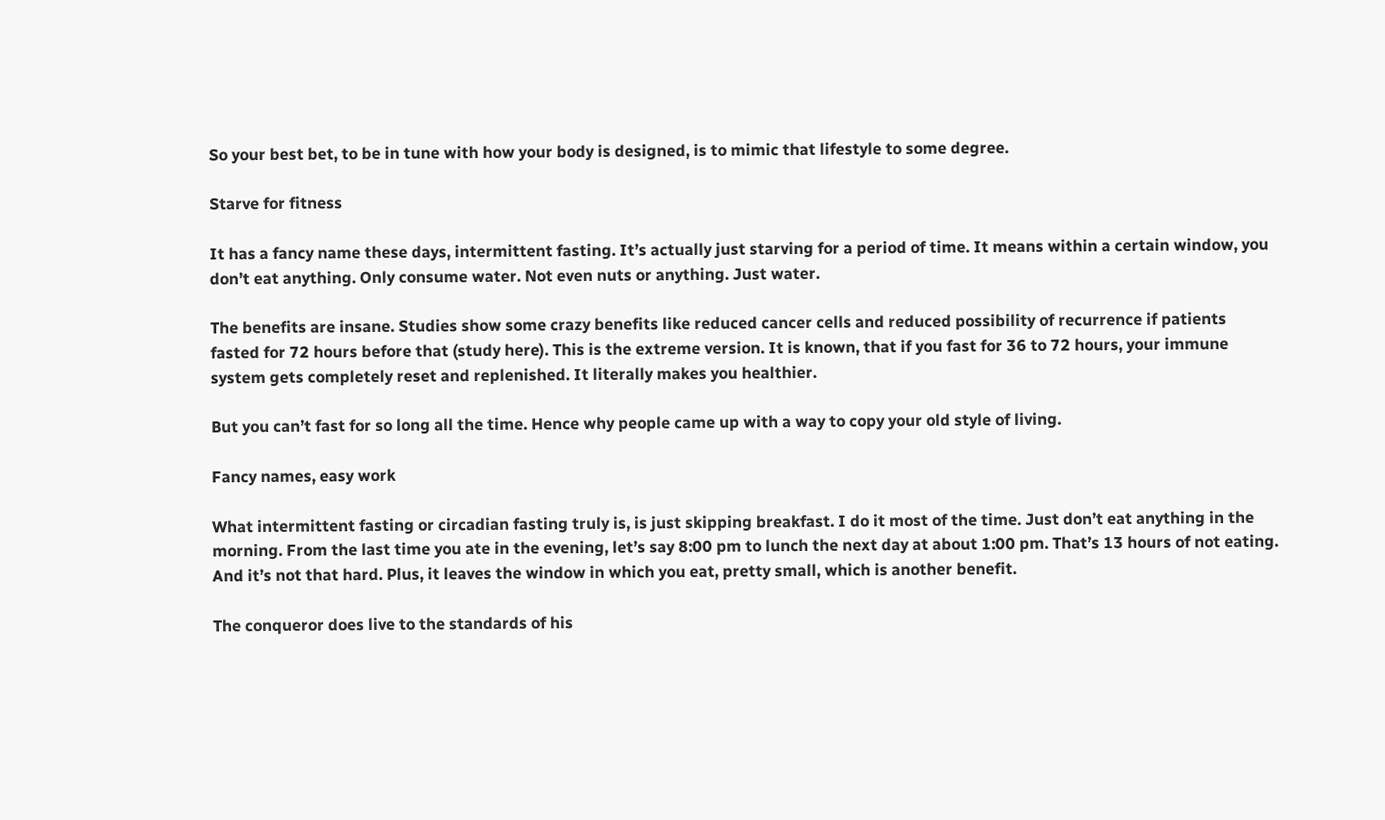So your best bet, to be in tune with how your body is designed, is to mimic that lifestyle to some degree.

Starve for fitness

It has a fancy name these days, intermittent fasting. It’s actually just starving for a period of time. It means within a certain window, you don’t eat anything. Only consume water. Not even nuts or anything. Just water.

The benefits are insane. Studies show some crazy benefits like reduced cancer cells and reduced possibility of recurrence if patients fasted for 72 hours before that (study here). This is the extreme version. It is known, that if you fast for 36 to 72 hours, your immune system gets completely reset and replenished. It literally makes you healthier.

But you can’t fast for so long all the time. Hence why people came up with a way to copy your old style of living.

Fancy names, easy work

What intermittent fasting or circadian fasting truly is, is just skipping breakfast. I do it most of the time. Just don’t eat anything in the morning. From the last time you ate in the evening, let’s say 8:00 pm to lunch the next day at about 1:00 pm. That’s 13 hours of not eating. And it’s not that hard. Plus, it leaves the window in which you eat, pretty small, which is another benefit.

The conqueror does live to the standards of his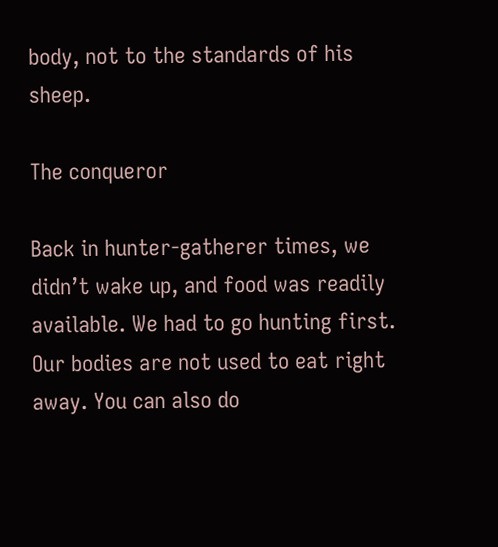body, not to the standards of his sheep.

The conqueror

Back in hunter-gatherer times, we didn’t wake up, and food was readily available. We had to go hunting first. Our bodies are not used to eat right away. You can also do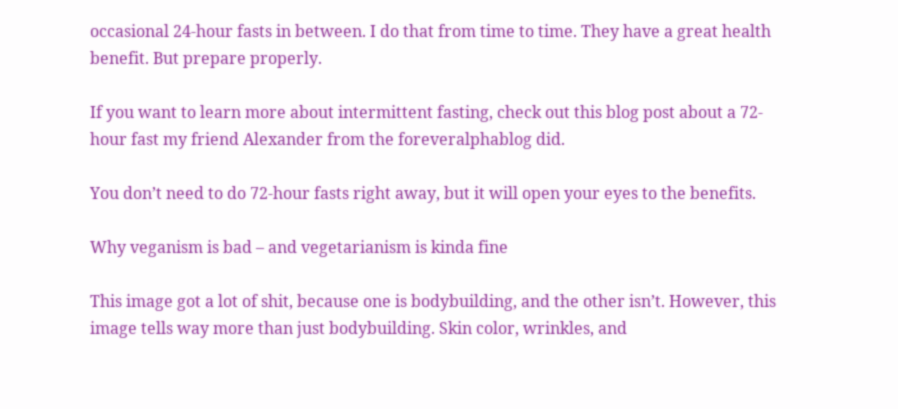occasional 24-hour fasts in between. I do that from time to time. They have a great health benefit. But prepare properly.

If you want to learn more about intermittent fasting, check out this blog post about a 72-hour fast my friend Alexander from the foreveralphablog did.

You don’t need to do 72-hour fasts right away, but it will open your eyes to the benefits.

Why veganism is bad – and vegetarianism is kinda fine

This image got a lot of shit, because one is bodybuilding, and the other isn’t. However, this image tells way more than just bodybuilding. Skin color, wrinkles, and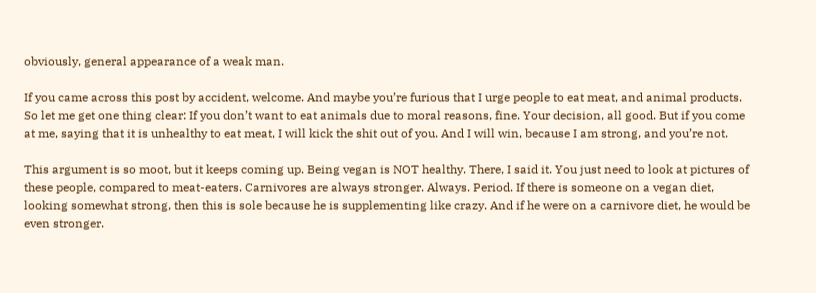obviously, general appearance of a weak man.

If you came across this post by accident, welcome. And maybe you’re furious that I urge people to eat meat, and animal products. So let me get one thing clear: If you don’t want to eat animals due to moral reasons, fine. Your decision, all good. But if you come at me, saying that it is unhealthy to eat meat, I will kick the shit out of you. And I will win, because I am strong, and you’re not.

This argument is so moot, but it keeps coming up. Being vegan is NOT healthy. There, I said it. You just need to look at pictures of these people, compared to meat-eaters. Carnivores are always stronger. Always. Period. If there is someone on a vegan diet, looking somewhat strong, then this is sole because he is supplementing like crazy. And if he were on a carnivore diet, he would be even stronger.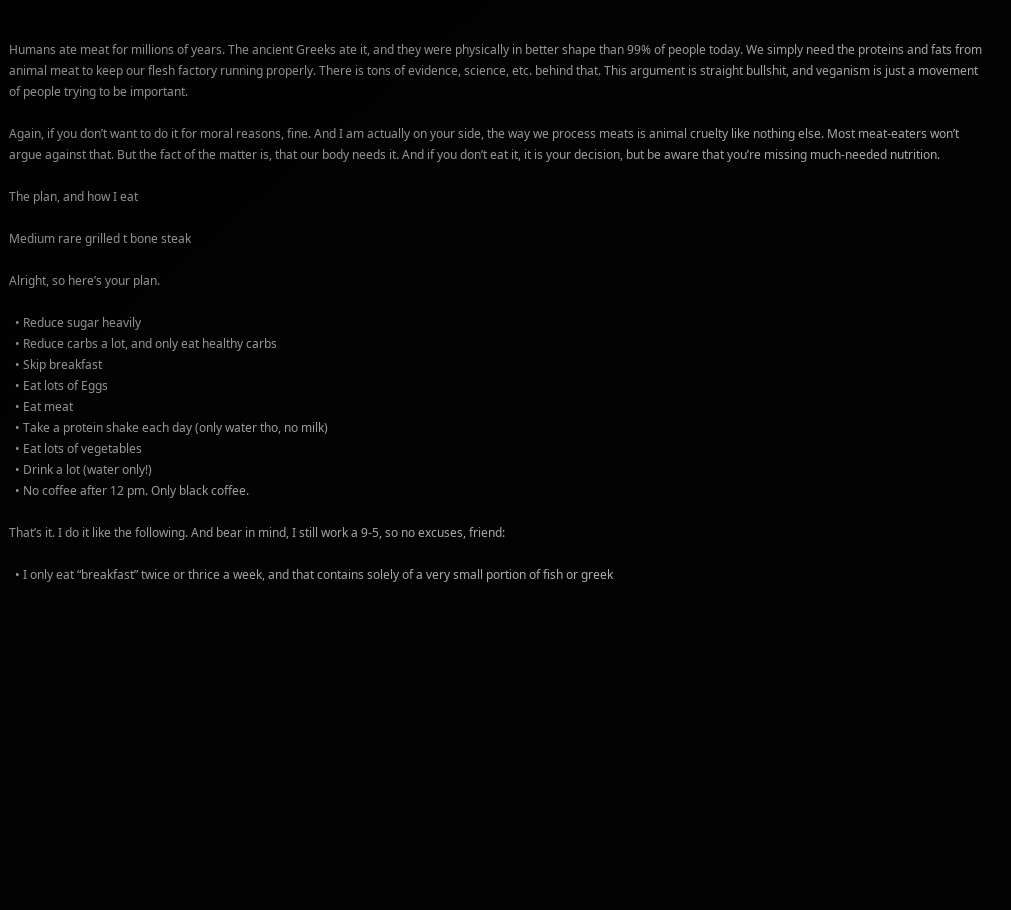Humans ate meat for millions of years. The ancient Greeks ate it, and they were physically in better shape than 99% of people today. We simply need the proteins and fats from animal meat to keep our flesh factory running properly. There is tons of evidence, science, etc. behind that. This argument is straight bullshit, and veganism is just a movement of people trying to be important.

Again, if you don’t want to do it for moral reasons, fine. And I am actually on your side, the way we process meats is animal cruelty like nothing else. Most meat-eaters won’t argue against that. But the fact of the matter is, that our body needs it. And if you don’t eat it, it is your decision, but be aware that you’re missing much-needed nutrition.

The plan, and how I eat

Medium rare grilled t bone steak

Alright, so here’s your plan.

  • Reduce sugar heavily
  • Reduce carbs a lot, and only eat healthy carbs
  • Skip breakfast
  • Eat lots of Eggs
  • Eat meat
  • Take a protein shake each day (only water tho, no milk)
  • Eat lots of vegetables
  • Drink a lot (water only!)
  • No coffee after 12 pm. Only black coffee.

That’s it. I do it like the following. And bear in mind, I still work a 9-5, so no excuses, friend:

  • I only eat “breakfast” twice or thrice a week, and that contains solely of a very small portion of fish or greek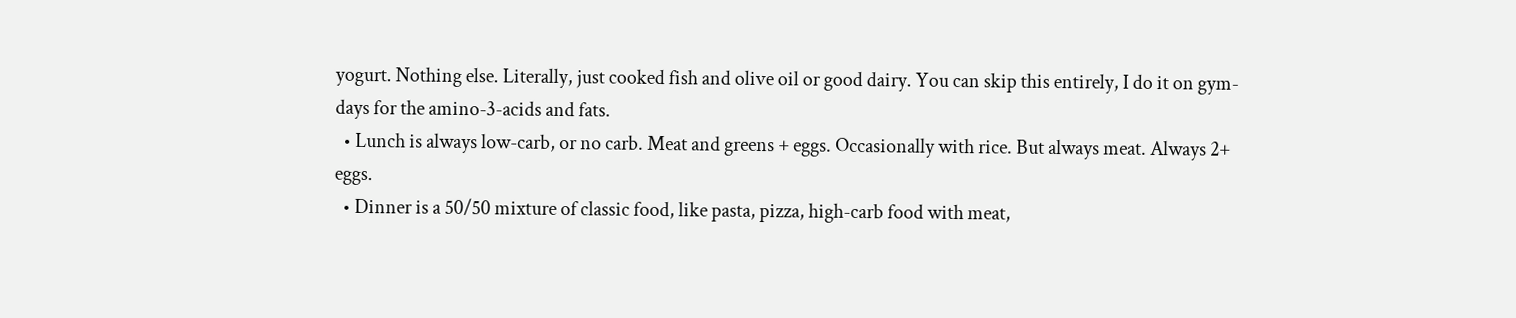yogurt. Nothing else. Literally, just cooked fish and olive oil or good dairy. You can skip this entirely, I do it on gym-days for the amino-3-acids and fats.
  • Lunch is always low-carb, or no carb. Meat and greens + eggs. Occasionally with rice. But always meat. Always 2+ eggs.
  • Dinner is a 50/50 mixture of classic food, like pasta, pizza, high-carb food with meat,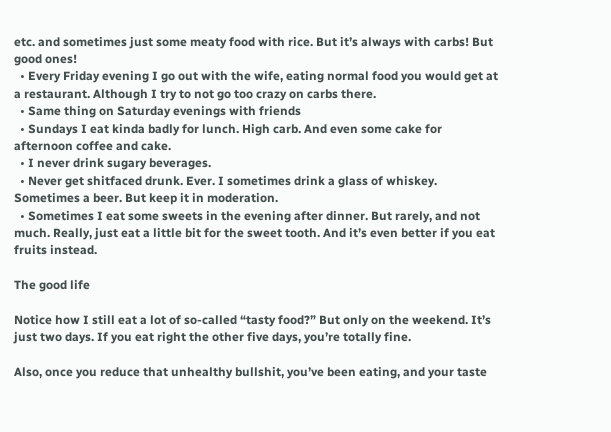etc. and sometimes just some meaty food with rice. But it’s always with carbs! But good ones!
  • Every Friday evening I go out with the wife, eating normal food you would get at a restaurant. Although I try to not go too crazy on carbs there.
  • Same thing on Saturday evenings with friends
  • Sundays I eat kinda badly for lunch. High carb. And even some cake for afternoon coffee and cake.
  • I never drink sugary beverages.
  • Never get shitfaced drunk. Ever. I sometimes drink a glass of whiskey. Sometimes a beer. But keep it in moderation.
  • Sometimes I eat some sweets in the evening after dinner. But rarely, and not much. Really, just eat a little bit for the sweet tooth. And it’s even better if you eat fruits instead.

The good life

Notice how I still eat a lot of so-called “tasty food?” But only on the weekend. It’s just two days. If you eat right the other five days, you’re totally fine.

Also, once you reduce that unhealthy bullshit, you’ve been eating, and your taste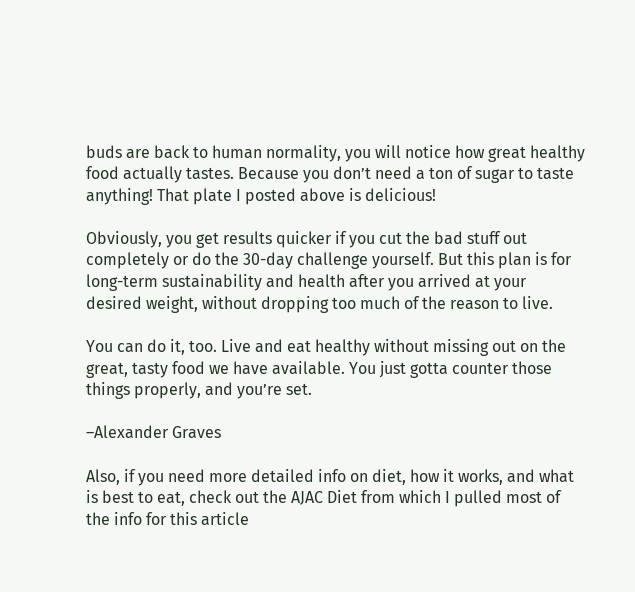buds are back to human normality, you will notice how great healthy food actually tastes. Because you don’t need a ton of sugar to taste anything! That plate I posted above is delicious!

Obviously, you get results quicker if you cut the bad stuff out completely or do the 30-day challenge yourself. But this plan is for long-term sustainability and health after you arrived at your desired weight, without dropping too much of the reason to live.

You can do it, too. Live and eat healthy without missing out on the great, tasty food we have available. You just gotta counter those things properly, and you’re set.

–Alexander Graves

Also, if you need more detailed info on diet, how it works, and what is best to eat, check out the AJAC Diet from which I pulled most of the info for this article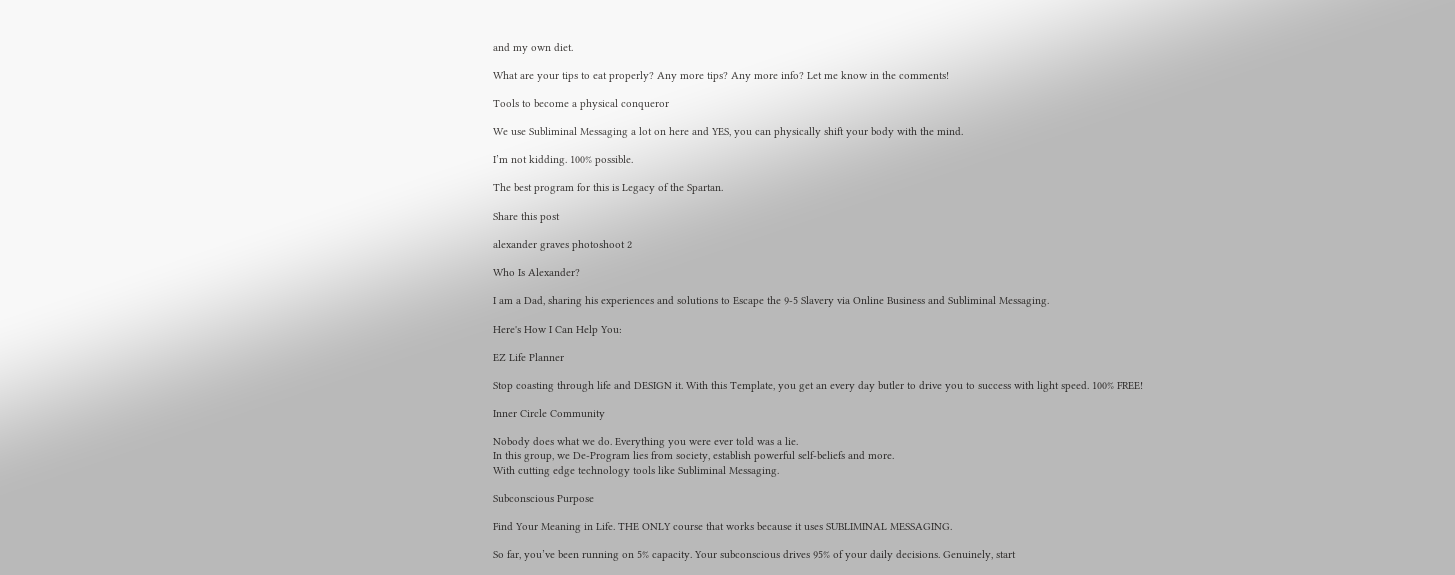and my own diet.

What are your tips to eat properly? Any more tips? Any more info? Let me know in the comments!

Tools to become a physical conqueror

We use Subliminal Messaging a lot on here and YES, you can physically shift your body with the mind.

I’m not kidding. 100% possible.

The best program for this is Legacy of the Spartan.

Share this post

alexander graves photoshoot 2

Who Is Alexander?

I am a Dad, sharing his experiences and solutions to Escape the 9-5 Slavery via Online Business and Subliminal Messaging.

Here's How I Can Help You:

EZ Life Planner

Stop coasting through life and DESIGN it. With this Template, you get an every day butler to drive you to success with light speed. 100% FREE!

Inner Circle Community

Nobody does what we do. Everything you were ever told was a lie.
In this group, we De-Program lies from society, establish powerful self-beliefs and more.
With cutting edge technology tools like Subliminal Messaging.

Subconscious Purpose

Find Your Meaning in Life. THE ONLY course that works because it uses SUBLIMINAL MESSAGING.

So far, you’ve been running on 5% capacity. Your subconscious drives 95% of your daily decisions. Genuinely, start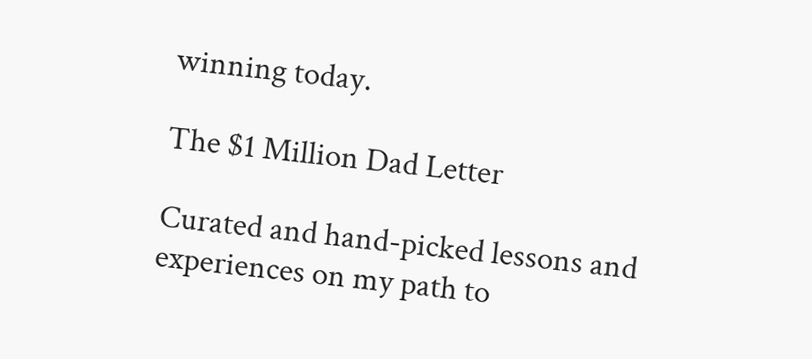winning today.

The $1 Million Dad Letter

Curated and hand-picked lessons and experiences on my path to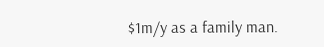$1m/y as a family man.